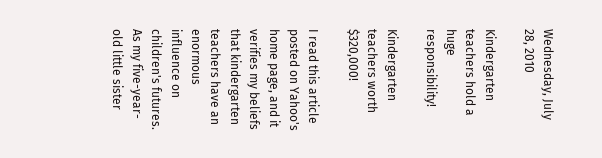Wednesday, July 28, 2010

Kindergarten teachers hold a huge responsibility!

Kindergarten teachers worth $320,000!

I read this article posted on Yahoo's home page, and it verifies my beliefs that kindergarten teachers have an enormous influence on children's futures. As my five-year-old little sister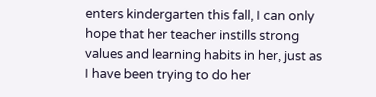enters kindergarten this fall, I can only hope that her teacher instills strong values and learning habits in her, just as I have been trying to do her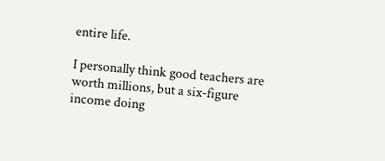entire life.

I personally think good teachers are worth millions, but a six-figure income doing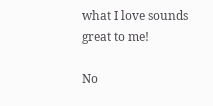what I love sounds great to me!

No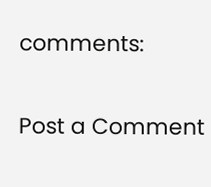comments:

Post a Comment